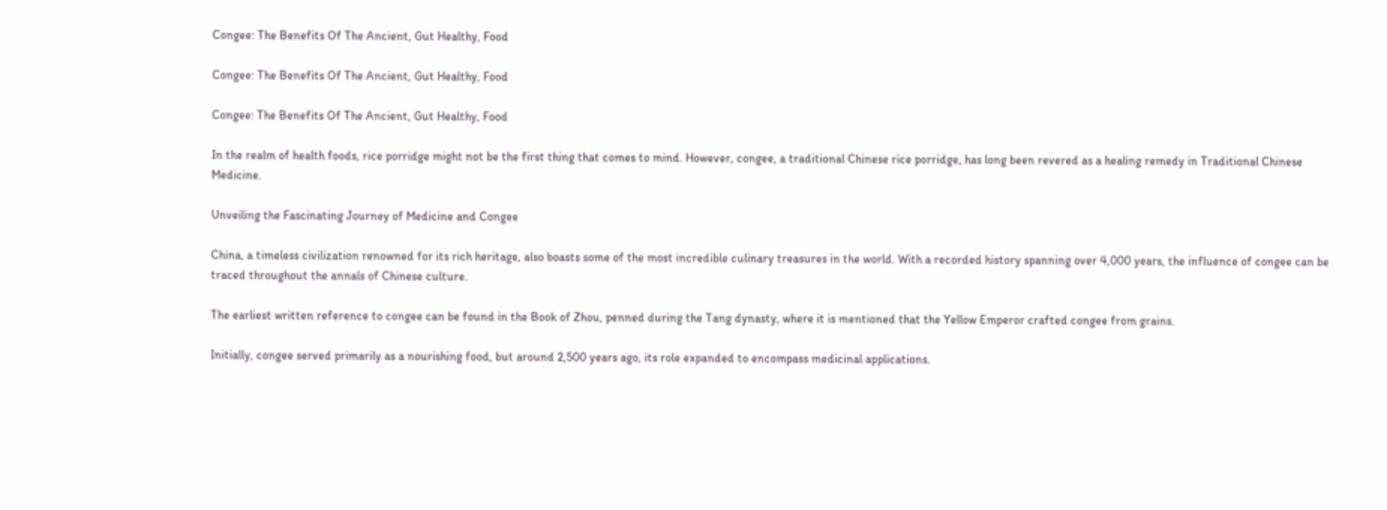Congee: The Benefits Of The Ancient, Gut Healthy, Food

Congee: The Benefits Of The Ancient, Gut Healthy, Food

Congee: The Benefits Of The Ancient, Gut Healthy, Food

In the realm of health foods, rice porridge might not be the first thing that comes to mind. However, congee, a traditional Chinese rice porridge, has long been revered as a healing remedy in Traditional Chinese Medicine.

Unveiling the Fascinating Journey of Medicine and Congee

China, a timeless civilization renowned for its rich heritage, also boasts some of the most incredible culinary treasures in the world. With a recorded history spanning over 4,000 years, the influence of congee can be traced throughout the annals of Chinese culture.

The earliest written reference to congee can be found in the Book of Zhou, penned during the Tang dynasty, where it is mentioned that the Yellow Emperor crafted congee from grains.

Initially, congee served primarily as a nourishing food, but around 2,500 years ago, its role expanded to encompass medicinal applications.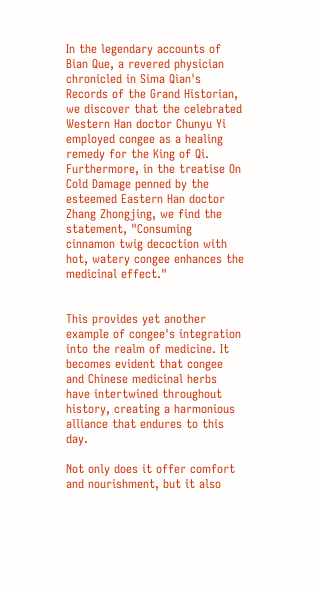In the legendary accounts of Bian Que, a revered physician chronicled in Sima Qian's Records of the Grand Historian, we discover that the celebrated Western Han doctor Chunyu Yi employed congee as a healing remedy for the King of Qi.
Furthermore, in the treatise On Cold Damage penned by the esteemed Eastern Han doctor Zhang Zhongjing, we find the statement, "Consuming cinnamon twig decoction with hot, watery congee enhances the medicinal effect."


This provides yet another example of congee's integration into the realm of medicine. It becomes evident that congee and Chinese medicinal herbs have intertwined throughout history, creating a harmonious alliance that endures to this day.

Not only does it offer comfort and nourishment, but it also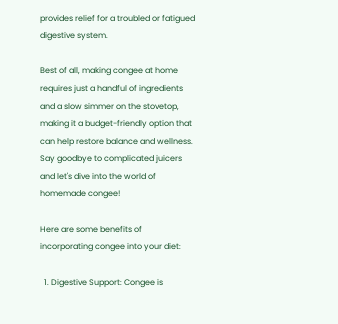provides relief for a troubled or fatigued digestive system.

Best of all, making congee at home requires just a handful of ingredients and a slow simmer on the stovetop, making it a budget-friendly option that can help restore balance and wellness. Say goodbye to complicated juicers and let's dive into the world of homemade congee!

Here are some benefits of incorporating congee into your diet:

  1. Digestive Support: Congee is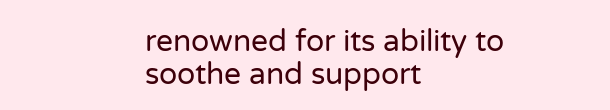renowned for its ability to soothe and support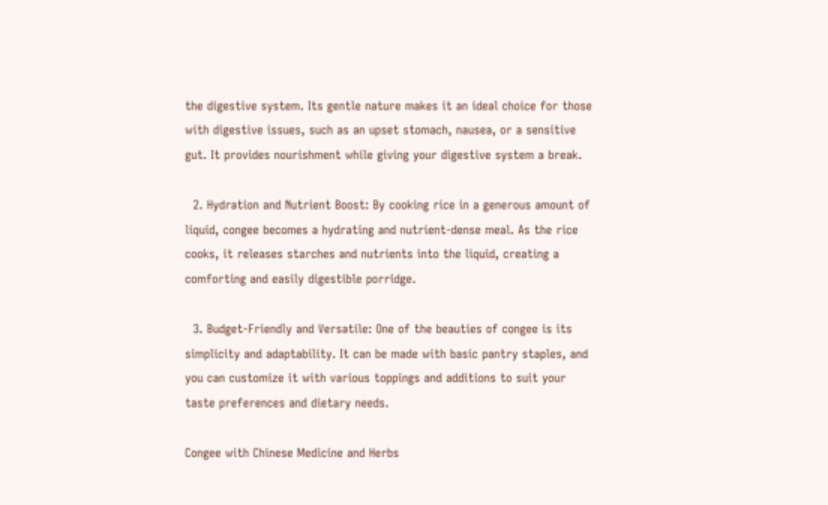the digestive system. Its gentle nature makes it an ideal choice for those with digestive issues, such as an upset stomach, nausea, or a sensitive gut. It provides nourishment while giving your digestive system a break.

  2. Hydration and Nutrient Boost: By cooking rice in a generous amount of liquid, congee becomes a hydrating and nutrient-dense meal. As the rice cooks, it releases starches and nutrients into the liquid, creating a comforting and easily digestible porridge.

  3. Budget-Friendly and Versatile: One of the beauties of congee is its simplicity and adaptability. It can be made with basic pantry staples, and you can customize it with various toppings and additions to suit your taste preferences and dietary needs.

Congee with Chinese Medicine and Herbs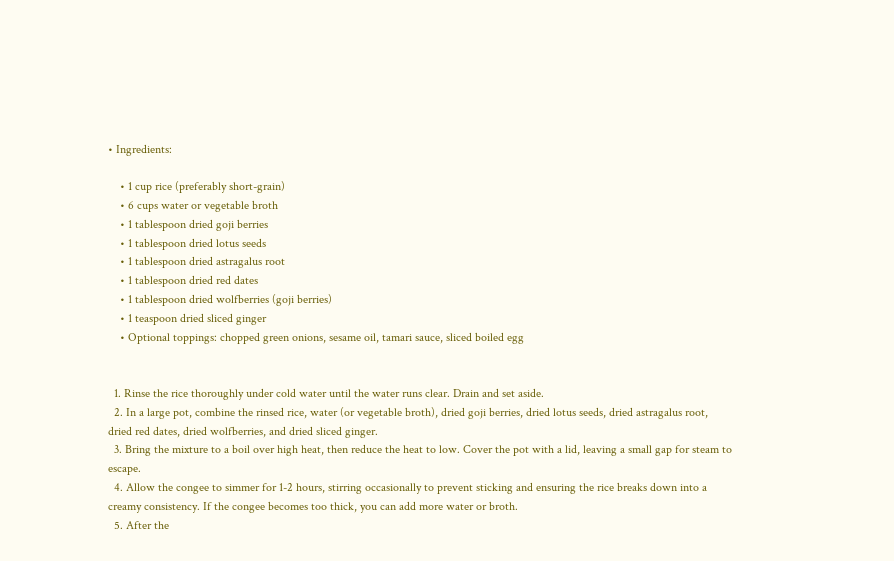• Ingredients:

    • 1 cup rice (preferably short-grain)
    • 6 cups water or vegetable broth
    • 1 tablespoon dried goji berries
    • 1 tablespoon dried lotus seeds
    • 1 tablespoon dried astragalus root
    • 1 tablespoon dried red dates
    • 1 tablespoon dried wolfberries (goji berries)
    • 1 teaspoon dried sliced ginger
    • Optional toppings: chopped green onions, sesame oil, tamari sauce, sliced boiled egg


  1. Rinse the rice thoroughly under cold water until the water runs clear. Drain and set aside.
  2. In a large pot, combine the rinsed rice, water (or vegetable broth), dried goji berries, dried lotus seeds, dried astragalus root, dried red dates, dried wolfberries, and dried sliced ginger.
  3. Bring the mixture to a boil over high heat, then reduce the heat to low. Cover the pot with a lid, leaving a small gap for steam to escape.
  4. Allow the congee to simmer for 1-2 hours, stirring occasionally to prevent sticking and ensuring the rice breaks down into a creamy consistency. If the congee becomes too thick, you can add more water or broth.
  5. After the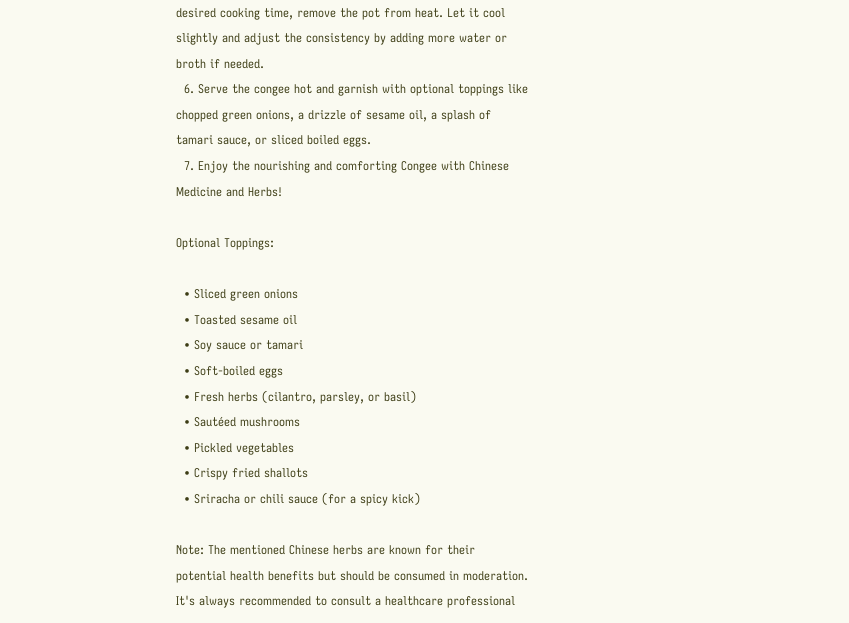desired cooking time, remove the pot from heat. Let it cool slightly and adjust the consistency by adding more water or broth if needed.
  6. Serve the congee hot and garnish with optional toppings like chopped green onions, a drizzle of sesame oil, a splash of tamari sauce, or sliced boiled eggs.
  7. Enjoy the nourishing and comforting Congee with Chinese Medicine and Herbs!

Optional Toppings:

  • Sliced green onions
  • Toasted sesame oil
  • Soy sauce or tamari
  • Soft-boiled eggs
  • Fresh herbs (cilantro, parsley, or basil)
  • Sautéed mushrooms
  • Pickled vegetables
  • Crispy fried shallots
  • Sriracha or chili sauce (for a spicy kick)

Note: The mentioned Chinese herbs are known for their potential health benefits but should be consumed in moderation. It's always recommended to consult a healthcare professional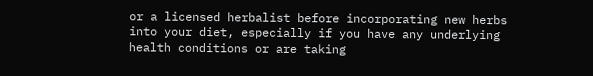or a licensed herbalist before incorporating new herbs into your diet, especially if you have any underlying health conditions or are taking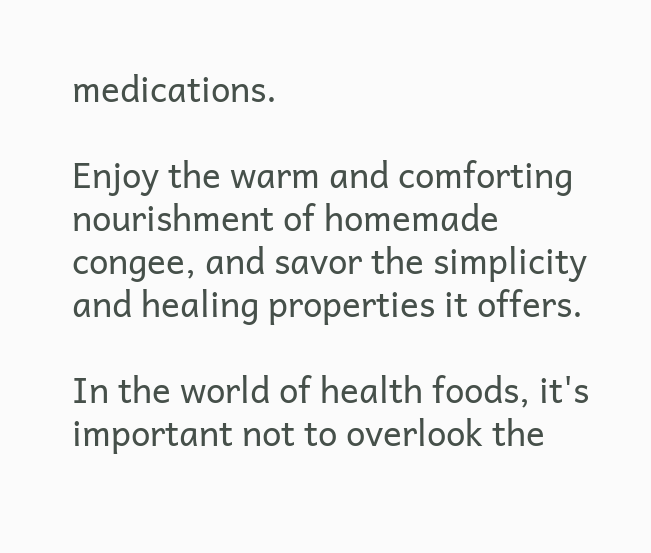medications.

Enjoy the warm and comforting nourishment of homemade congee, and savor the simplicity and healing properties it offers.

In the world of health foods, it's important not to overlook the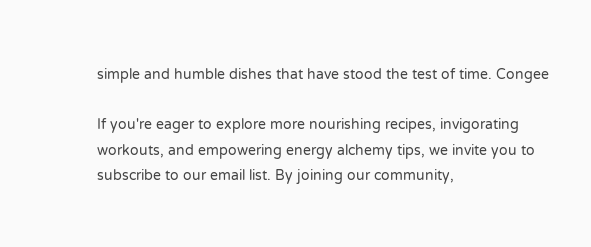simple and humble dishes that have stood the test of time. Congee

If you're eager to explore more nourishing recipes, invigorating workouts, and empowering energy alchemy tips, we invite you to subscribe to our email list. By joining our community,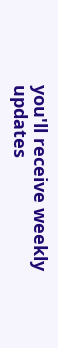you'll receive weekly updates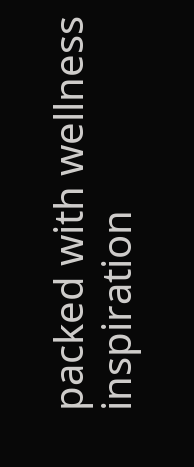packed with wellness inspiration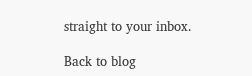straight to your inbox.

Back to blog